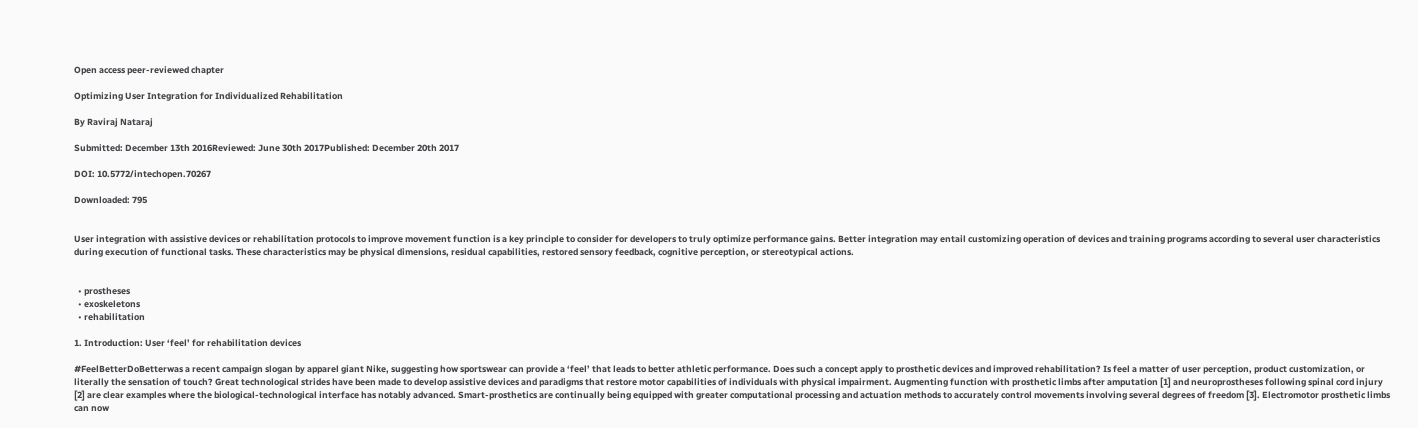Open access peer-reviewed chapter

Optimizing User Integration for Individualized Rehabilitation

By Raviraj Nataraj

Submitted: December 13th 2016Reviewed: June 30th 2017Published: December 20th 2017

DOI: 10.5772/intechopen.70267

Downloaded: 795


User integration with assistive devices or rehabilitation protocols to improve movement function is a key principle to consider for developers to truly optimize performance gains. Better integration may entail customizing operation of devices and training programs according to several user characteristics during execution of functional tasks. These characteristics may be physical dimensions, residual capabilities, restored sensory feedback, cognitive perception, or stereotypical actions.


  • prostheses
  • exoskeletons
  • rehabilitation

1. Introduction: User ‘feel’ for rehabilitation devices

#FeelBetterDoBetterwas a recent campaign slogan by apparel giant Nike, suggesting how sportswear can provide a ‘feel’ that leads to better athletic performance. Does such a concept apply to prosthetic devices and improved rehabilitation? Is feel a matter of user perception, product customization, or literally the sensation of touch? Great technological strides have been made to develop assistive devices and paradigms that restore motor capabilities of individuals with physical impairment. Augmenting function with prosthetic limbs after amputation [1] and neuroprostheses following spinal cord injury [2] are clear examples where the biological-technological interface has notably advanced. Smart-prosthetics are continually being equipped with greater computational processing and actuation methods to accurately control movements involving several degrees of freedom [3]. Electromotor prosthetic limbs can now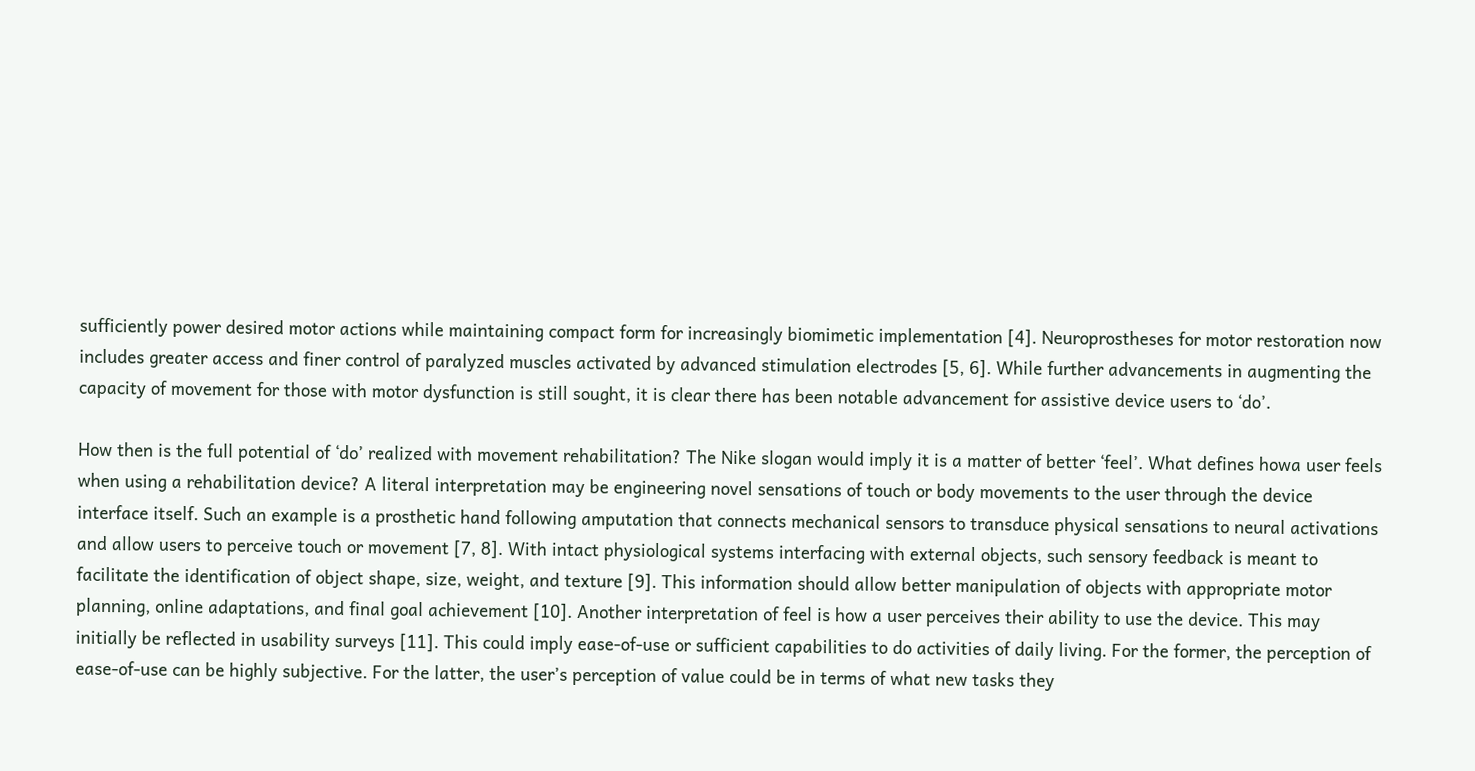sufficiently power desired motor actions while maintaining compact form for increasingly biomimetic implementation [4]. Neuroprostheses for motor restoration now includes greater access and finer control of paralyzed muscles activated by advanced stimulation electrodes [5, 6]. While further advancements in augmenting the capacity of movement for those with motor dysfunction is still sought, it is clear there has been notable advancement for assistive device users to ‘do’.

How then is the full potential of ‘do’ realized with movement rehabilitation? The Nike slogan would imply it is a matter of better ‘feel’. What defines howa user feels when using a rehabilitation device? A literal interpretation may be engineering novel sensations of touch or body movements to the user through the device interface itself. Such an example is a prosthetic hand following amputation that connects mechanical sensors to transduce physical sensations to neural activations and allow users to perceive touch or movement [7, 8]. With intact physiological systems interfacing with external objects, such sensory feedback is meant to facilitate the identification of object shape, size, weight, and texture [9]. This information should allow better manipulation of objects with appropriate motor planning, online adaptations, and final goal achievement [10]. Another interpretation of feel is how a user perceives their ability to use the device. This may initially be reflected in usability surveys [11]. This could imply ease-of-use or sufficient capabilities to do activities of daily living. For the former, the perception of ease-of-use can be highly subjective. For the latter, the user’s perception of value could be in terms of what new tasks they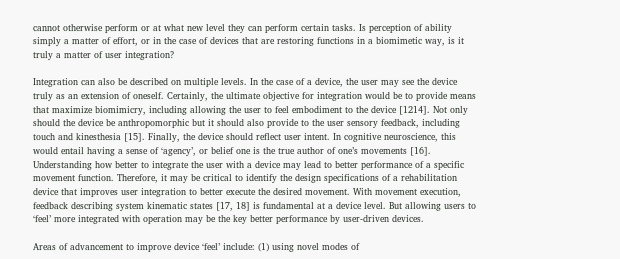cannot otherwise perform or at what new level they can perform certain tasks. Is perception of ability simply a matter of effort, or in the case of devices that are restoring functions in a biomimetic way, is it truly a matter of user integration?

Integration can also be described on multiple levels. In the case of a device, the user may see the device truly as an extension of oneself. Certainly, the ultimate objective for integration would be to provide means that maximize biomimicry, including allowing the user to feel embodiment to the device [1214]. Not only should the device be anthropomorphic but it should also provide to the user sensory feedback, including touch and kinesthesia [15]. Finally, the device should reflect user intent. In cognitive neuroscience, this would entail having a sense of ‘agency’, or belief one is the true author of one’s movements [16]. Understanding how better to integrate the user with a device may lead to better performance of a specific movement function. Therefore, it may be critical to identify the design specifications of a rehabilitation device that improves user integration to better execute the desired movement. With movement execution, feedback describing system kinematic states [17, 18] is fundamental at a device level. But allowing users to ‘feel’ more integrated with operation may be the key better performance by user-driven devices.

Areas of advancement to improve device ‘feel’ include: (1) using novel modes of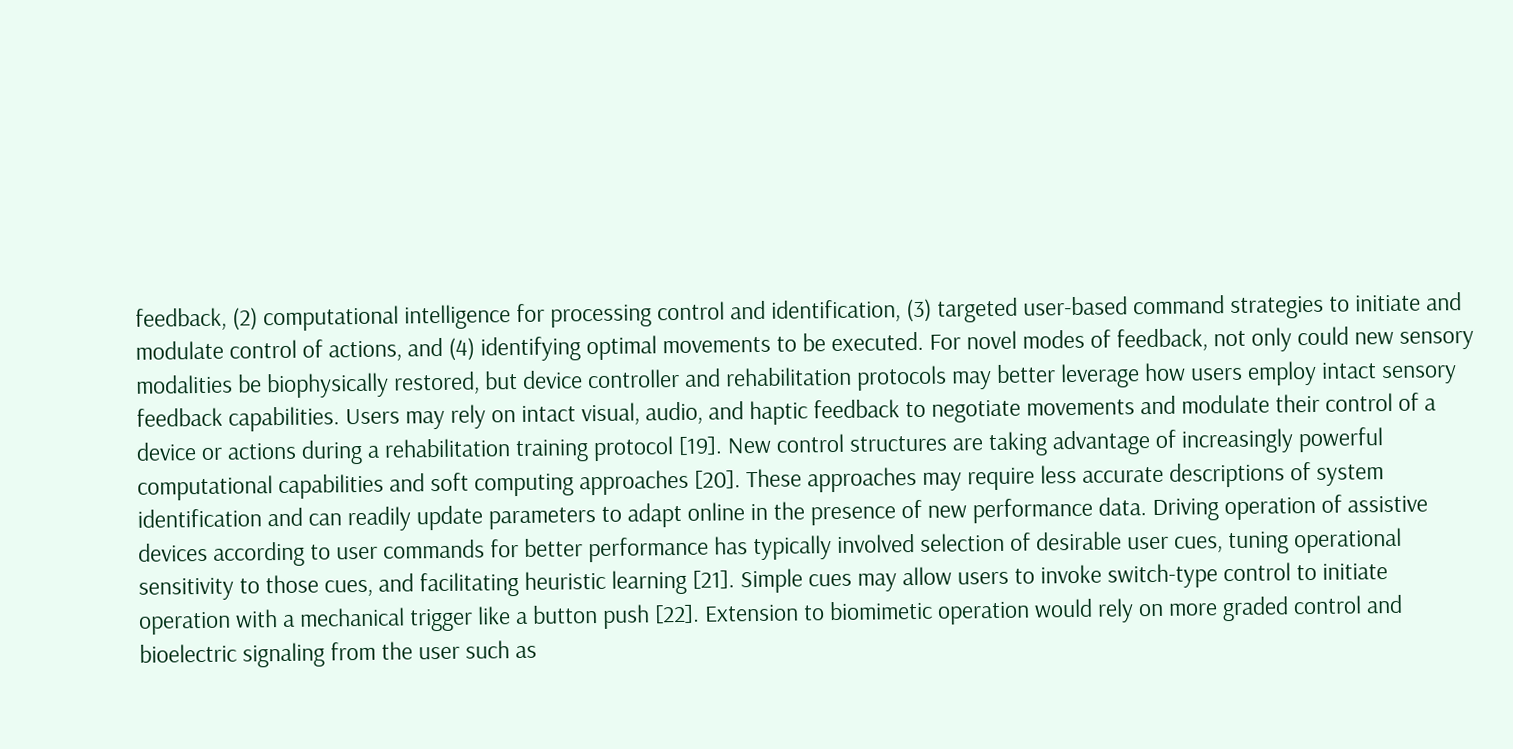feedback, (2) computational intelligence for processing control and identification, (3) targeted user-based command strategies to initiate and modulate control of actions, and (4) identifying optimal movements to be executed. For novel modes of feedback, not only could new sensory modalities be biophysically restored, but device controller and rehabilitation protocols may better leverage how users employ intact sensory feedback capabilities. Users may rely on intact visual, audio, and haptic feedback to negotiate movements and modulate their control of a device or actions during a rehabilitation training protocol [19]. New control structures are taking advantage of increasingly powerful computational capabilities and soft computing approaches [20]. These approaches may require less accurate descriptions of system identification and can readily update parameters to adapt online in the presence of new performance data. Driving operation of assistive devices according to user commands for better performance has typically involved selection of desirable user cues, tuning operational sensitivity to those cues, and facilitating heuristic learning [21]. Simple cues may allow users to invoke switch-type control to initiate operation with a mechanical trigger like a button push [22]. Extension to biomimetic operation would rely on more graded control and bioelectric signaling from the user such as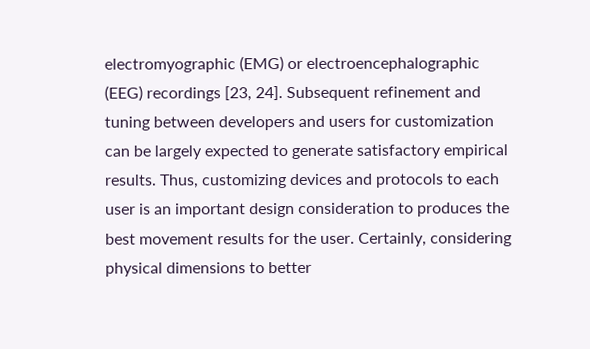electromyographic (EMG) or electroencephalographic (EEG) recordings [23, 24]. Subsequent refinement and tuning between developers and users for customization can be largely expected to generate satisfactory empirical results. Thus, customizing devices and protocols to each user is an important design consideration to produces the best movement results for the user. Certainly, considering physical dimensions to better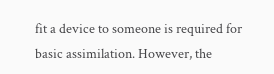fit a device to someone is required for basic assimilation. However, the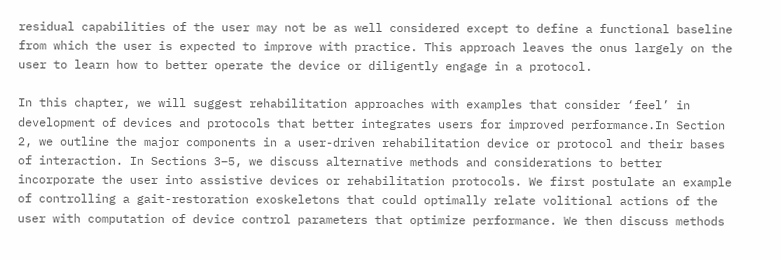residual capabilities of the user may not be as well considered except to define a functional baseline from which the user is expected to improve with practice. This approach leaves the onus largely on the user to learn how to better operate the device or diligently engage in a protocol.

In this chapter, we will suggest rehabilitation approaches with examples that consider ‘feel’ in development of devices and protocols that better integrates users for improved performance.In Section 2, we outline the major components in a user-driven rehabilitation device or protocol and their bases of interaction. In Sections 3–5, we discuss alternative methods and considerations to better incorporate the user into assistive devices or rehabilitation protocols. We first postulate an example of controlling a gait-restoration exoskeletons that could optimally relate volitional actions of the user with computation of device control parameters that optimize performance. We then discuss methods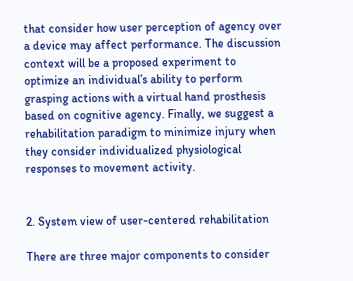that consider how user perception of agency over a device may affect performance. The discussion context will be a proposed experiment to optimize an individual’s ability to perform grasping actions with a virtual hand prosthesis based on cognitive agency. Finally, we suggest a rehabilitation paradigm to minimize injury when they consider individualized physiological responses to movement activity.


2. System view of user-centered rehabilitation

There are three major components to consider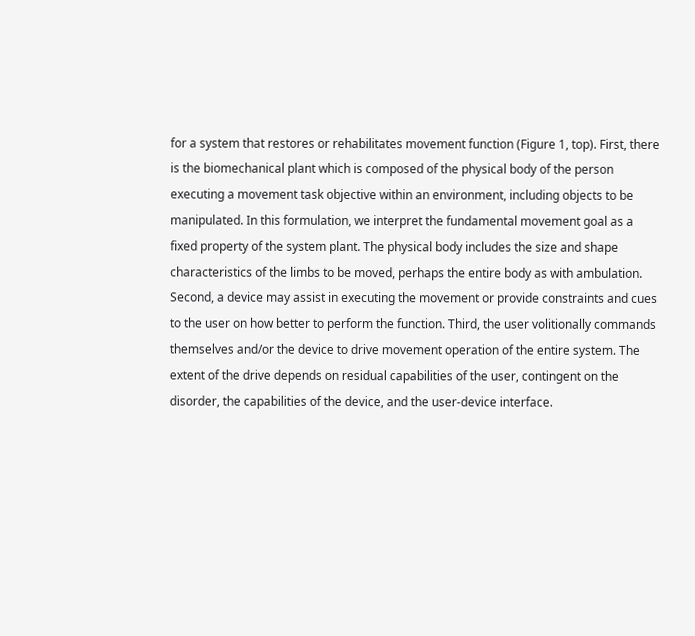for a system that restores or rehabilitates movement function (Figure 1, top). First, there is the biomechanical plant which is composed of the physical body of the person executing a movement task objective within an environment, including objects to be manipulated. In this formulation, we interpret the fundamental movement goal as a fixed property of the system plant. The physical body includes the size and shape characteristics of the limbs to be moved, perhaps the entire body as with ambulation. Second, a device may assist in executing the movement or provide constraints and cues to the user on how better to perform the function. Third, the user volitionally commands themselves and/or the device to drive movement operation of the entire system. The extent of the drive depends on residual capabilities of the user, contingent on the disorder, the capabilities of the device, and the user-device interface.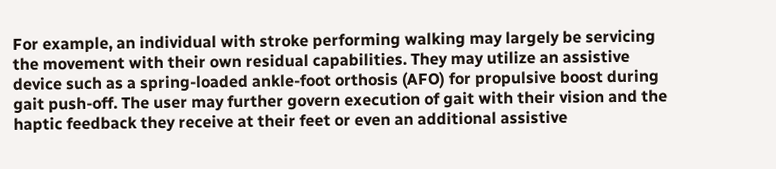For example, an individual with stroke performing walking may largely be servicing the movement with their own residual capabilities. They may utilize an assistive device such as a spring-loaded ankle-foot orthosis (AFO) for propulsive boost during gait push-off. The user may further govern execution of gait with their vision and the haptic feedback they receive at their feet or even an additional assistive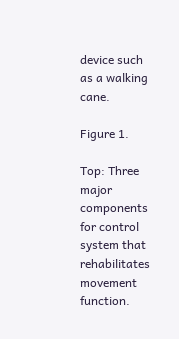device such as a walking cane.

Figure 1.

Top: Three major components for control system that rehabilitates movement function.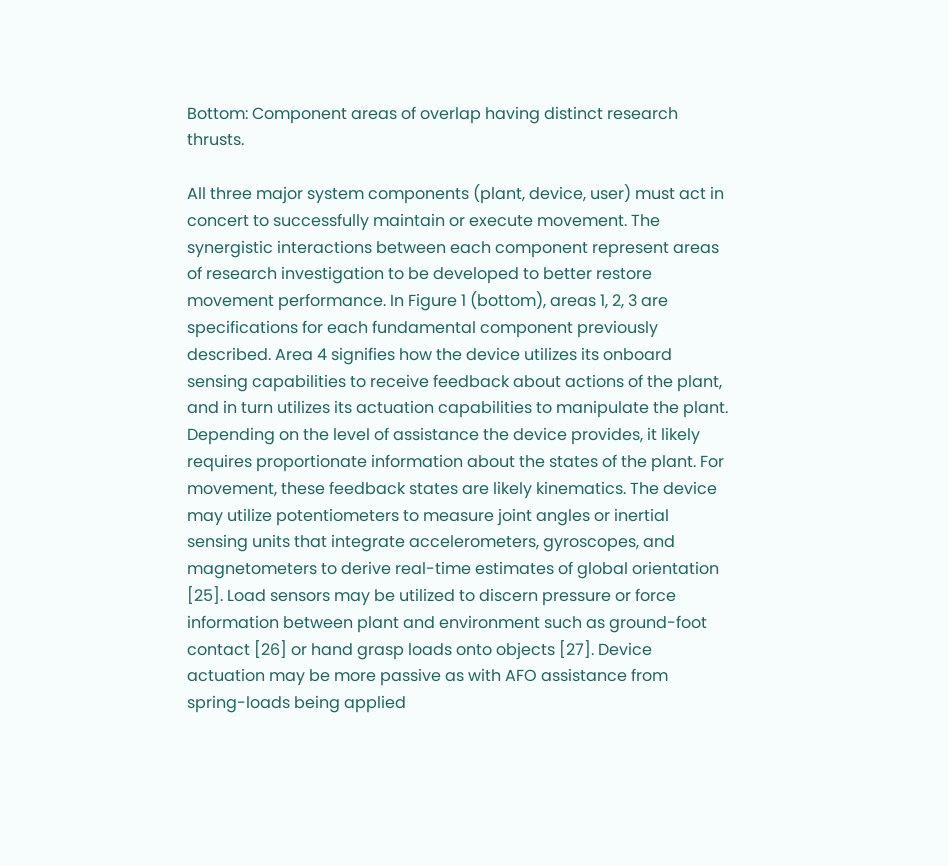Bottom: Component areas of overlap having distinct research thrusts.

All three major system components (plant, device, user) must act in concert to successfully maintain or execute movement. The synergistic interactions between each component represent areas of research investigation to be developed to better restore movement performance. In Figure 1 (bottom), areas 1, 2, 3 are specifications for each fundamental component previously described. Area 4 signifies how the device utilizes its onboard sensing capabilities to receive feedback about actions of the plant, and in turn utilizes its actuation capabilities to manipulate the plant. Depending on the level of assistance the device provides, it likely requires proportionate information about the states of the plant. For movement, these feedback states are likely kinematics. The device may utilize potentiometers to measure joint angles or inertial sensing units that integrate accelerometers, gyroscopes, and magnetometers to derive real-time estimates of global orientation [25]. Load sensors may be utilized to discern pressure or force information between plant and environment such as ground-foot contact [26] or hand grasp loads onto objects [27]. Device actuation may be more passive as with AFO assistance from spring-loads being applied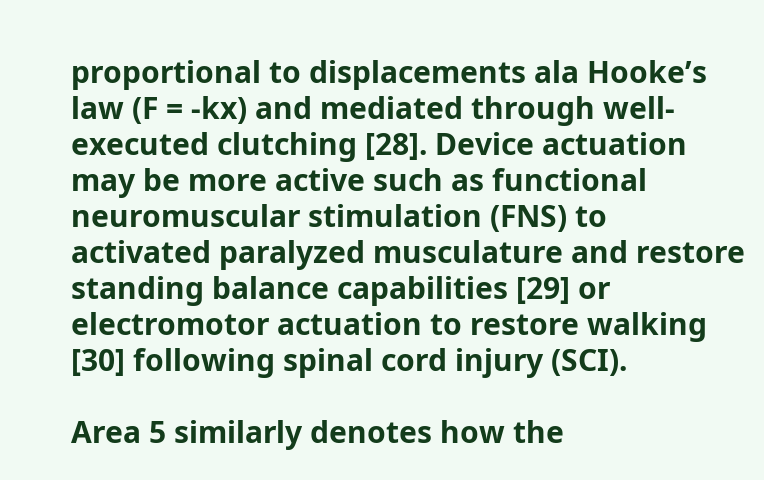proportional to displacements ala Hooke’s law (F = -kx) and mediated through well-executed clutching [28]. Device actuation may be more active such as functional neuromuscular stimulation (FNS) to activated paralyzed musculature and restore standing balance capabilities [29] or electromotor actuation to restore walking [30] following spinal cord injury (SCI).

Area 5 similarly denotes how the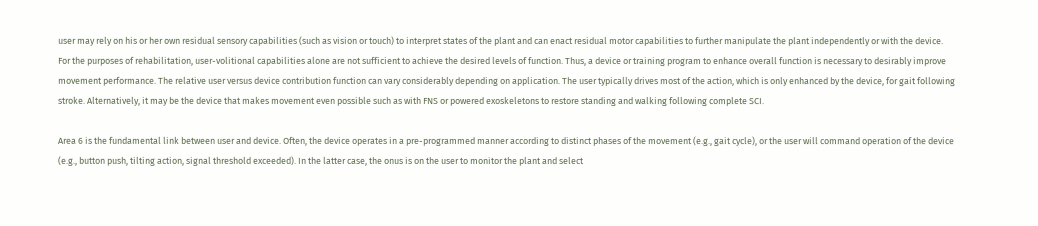user may rely on his or her own residual sensory capabilities (such as vision or touch) to interpret states of the plant and can enact residual motor capabilities to further manipulate the plant independently or with the device. For the purposes of rehabilitation, user-volitional capabilities alone are not sufficient to achieve the desired levels of function. Thus, a device or training program to enhance overall function is necessary to desirably improve movement performance. The relative user versus device contribution function can vary considerably depending on application. The user typically drives most of the action, which is only enhanced by the device, for gait following stroke. Alternatively, it may be the device that makes movement even possible such as with FNS or powered exoskeletons to restore standing and walking following complete SCI.

Area 6 is the fundamental link between user and device. Often, the device operates in a pre-programmed manner according to distinct phases of the movement (e.g., gait cycle), or the user will command operation of the device (e.g., button push, tilting action, signal threshold exceeded). In the latter case, the onus is on the user to monitor the plant and select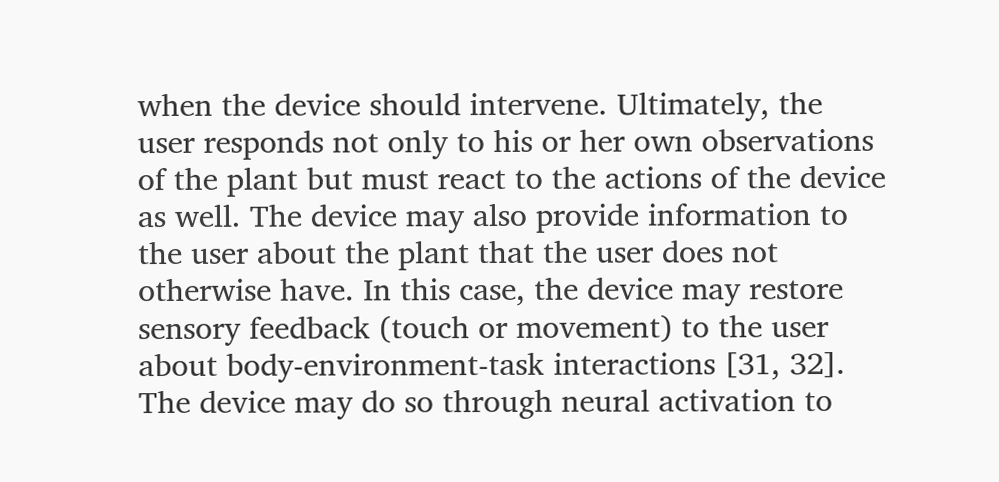when the device should intervene. Ultimately, the user responds not only to his or her own observations of the plant but must react to the actions of the device as well. The device may also provide information to the user about the plant that the user does not otherwise have. In this case, the device may restore sensory feedback (touch or movement) to the user about body-environment-task interactions [31, 32]. The device may do so through neural activation to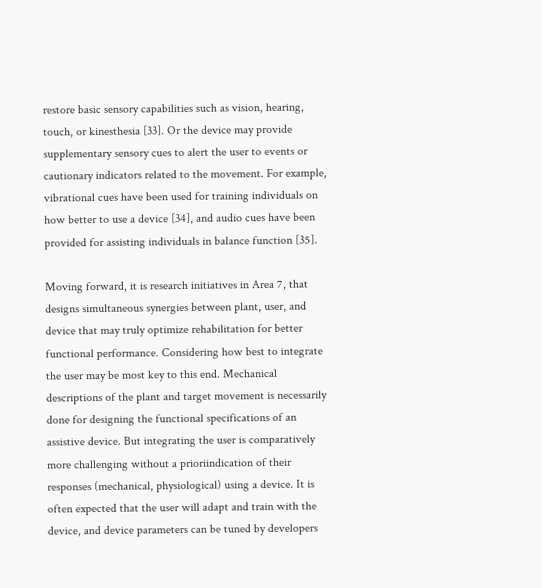restore basic sensory capabilities such as vision, hearing, touch, or kinesthesia [33]. Or the device may provide supplementary sensory cues to alert the user to events or cautionary indicators related to the movement. For example, vibrational cues have been used for training individuals on how better to use a device [34], and audio cues have been provided for assisting individuals in balance function [35].

Moving forward, it is research initiatives in Area 7, that designs simultaneous synergies between plant, user, and device that may truly optimize rehabilitation for better functional performance. Considering how best to integrate the user may be most key to this end. Mechanical descriptions of the plant and target movement is necessarily done for designing the functional specifications of an assistive device. But integrating the user is comparatively more challenging without a prioriindication of their responses (mechanical, physiological) using a device. It is often expected that the user will adapt and train with the device, and device parameters can be tuned by developers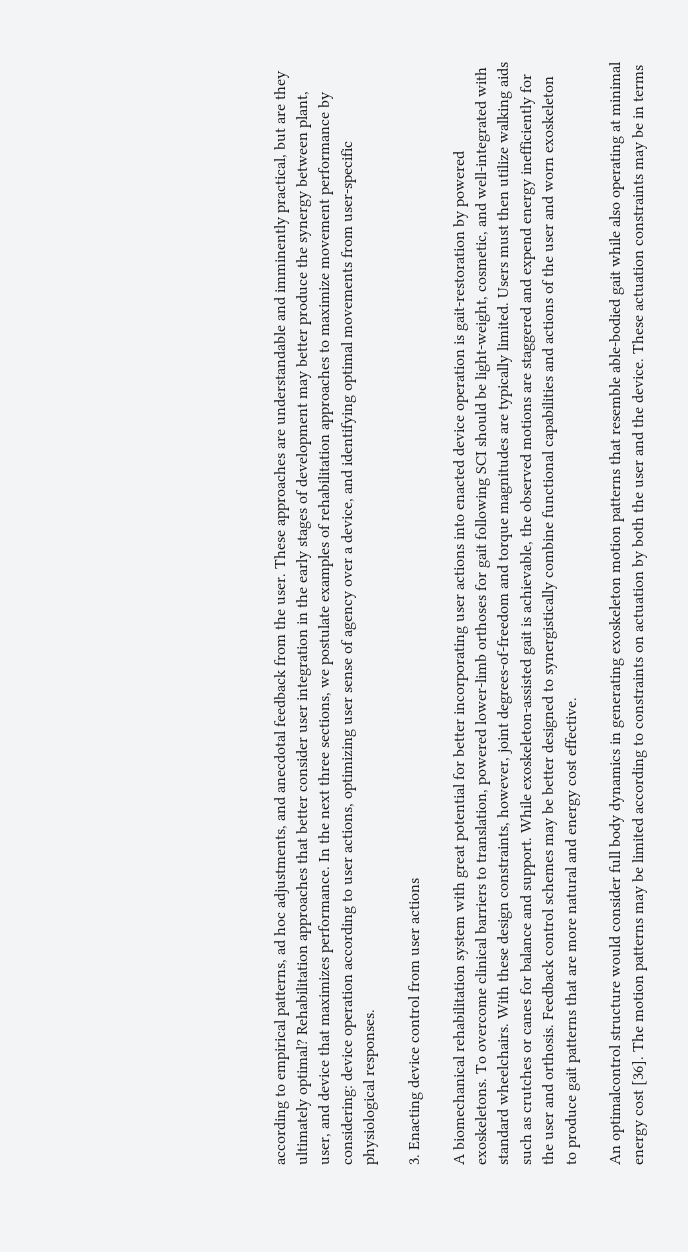according to empirical patterns, ad hoc adjustments, and anecdotal feedback from the user. These approaches are understandable and imminently practical, but are they ultimately optimal? Rehabilitation approaches that better consider user integration in the early stages of development may better produce the synergy between plant, user, and device that maximizes performance. In the next three sections, we postulate examples of rehabilitation approaches to maximize movement performance by considering: device operation according to user actions, optimizing user sense of agency over a device, and identifying optimal movements from user-specific physiological responses.

3. Enacting device control from user actions

A biomechanical rehabilitation system with great potential for better incorporating user actions into enacted device operation is gait-restoration by powered exoskeletons. To overcome clinical barriers to translation, powered lower-limb orthoses for gait following SCI should be light-weight, cosmetic, and well-integrated with standard wheelchairs. With these design constraints, however, joint degrees-of-freedom and torque magnitudes are typically limited. Users must then utilize walking aids such as crutches or canes for balance and support. While exoskeleton-assisted gait is achievable, the observed motions are staggered and expend energy inefficiently for the user and orthosis. Feedback control schemes may be better designed to synergistically combine functional capabilities and actions of the user and worn exoskeleton to produce gait patterns that are more natural and energy cost effective.

An optimalcontrol structure would consider full body dynamics in generating exoskeleton motion patterns that resemble able-bodied gait while also operating at minimal energy cost [36]. The motion patterns may be limited according to constraints on actuation by both the user and the device. These actuation constraints may be in terms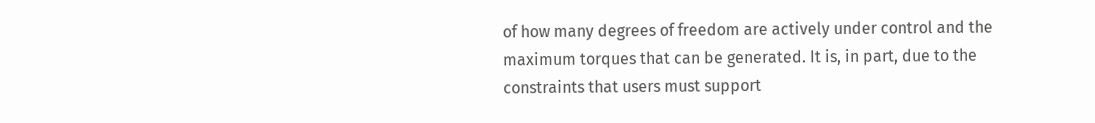of how many degrees of freedom are actively under control and the maximum torques that can be generated. It is, in part, due to the constraints that users must support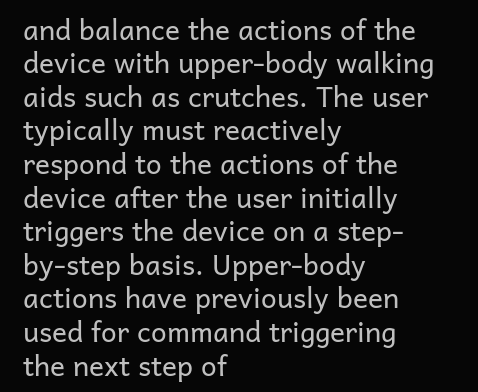and balance the actions of the device with upper-body walking aids such as crutches. The user typically must reactively respond to the actions of the device after the user initially triggers the device on a step-by-step basis. Upper-body actions have previously been used for command triggering the next step of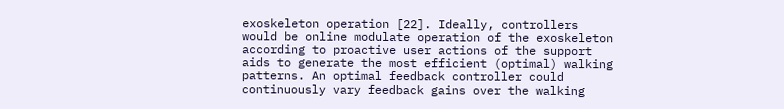exoskeleton operation [22]. Ideally, controllers would be online modulate operation of the exoskeleton according to proactive user actions of the support aids to generate the most efficient (optimal) walking patterns. An optimal feedback controller could continuously vary feedback gains over the walking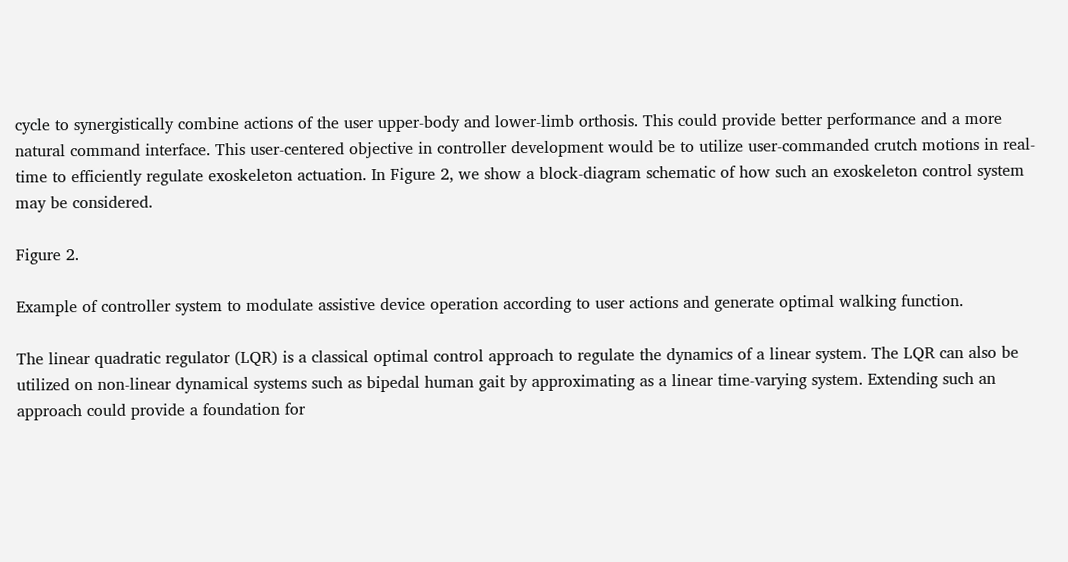cycle to synergistically combine actions of the user upper-body and lower-limb orthosis. This could provide better performance and a more natural command interface. This user-centered objective in controller development would be to utilize user-commanded crutch motions in real-time to efficiently regulate exoskeleton actuation. In Figure 2, we show a block-diagram schematic of how such an exoskeleton control system may be considered.

Figure 2.

Example of controller system to modulate assistive device operation according to user actions and generate optimal walking function.

The linear quadratic regulator (LQR) is a classical optimal control approach to regulate the dynamics of a linear system. The LQR can also be utilized on non-linear dynamical systems such as bipedal human gait by approximating as a linear time-varying system. Extending such an approach could provide a foundation for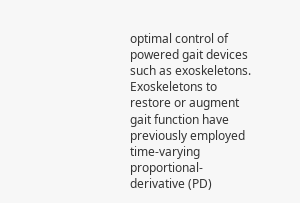optimal control of powered gait devices such as exoskeletons. Exoskeletons to restore or augment gait function have previously employed time-varying proportional-derivative (PD)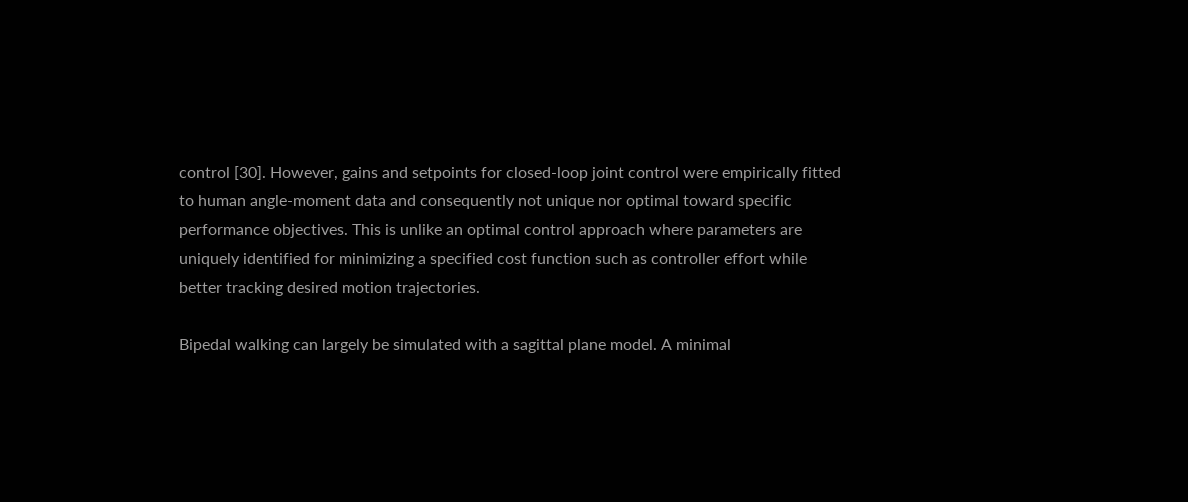control [30]. However, gains and setpoints for closed-loop joint control were empirically fitted to human angle-moment data and consequently not unique nor optimal toward specific performance objectives. This is unlike an optimal control approach where parameters are uniquely identified for minimizing a specified cost function such as controller effort while better tracking desired motion trajectories.

Bipedal walking can largely be simulated with a sagittal plane model. A minimal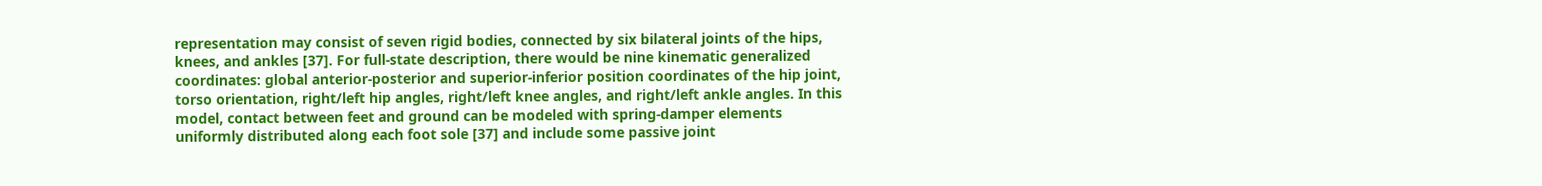representation may consist of seven rigid bodies, connected by six bilateral joints of the hips, knees, and ankles [37]. For full-state description, there would be nine kinematic generalized coordinates: global anterior-posterior and superior-inferior position coordinates of the hip joint, torso orientation, right/left hip angles, right/left knee angles, and right/left ankle angles. In this model, contact between feet and ground can be modeled with spring-damper elements uniformly distributed along each foot sole [37] and include some passive joint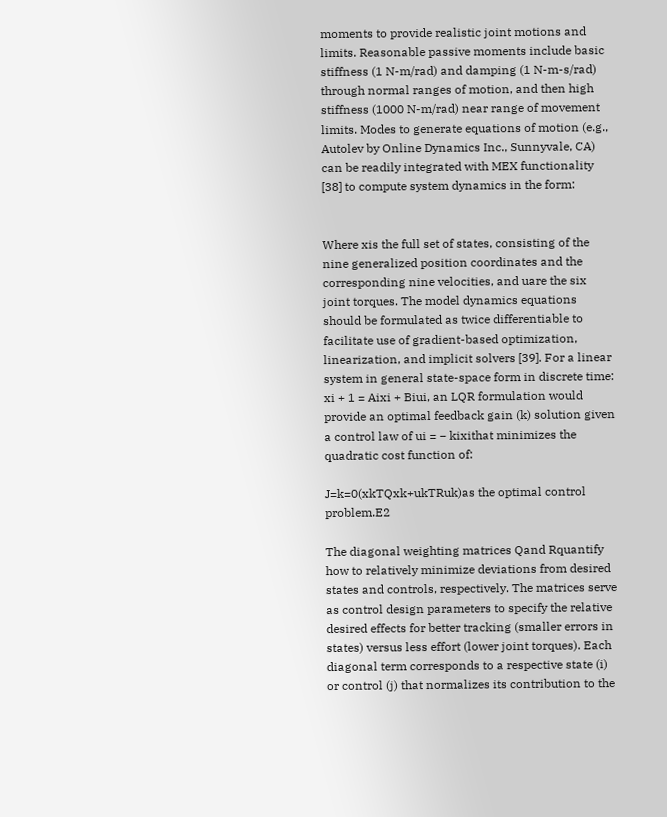moments to provide realistic joint motions and limits. Reasonable passive moments include basic stiffness (1 N-m/rad) and damping (1 N-m-s/rad) through normal ranges of motion, and then high stiffness (1000 N-m/rad) near range of movement limits. Modes to generate equations of motion (e.g., Autolev by Online Dynamics Inc., Sunnyvale, CA) can be readily integrated with MEX functionality [38] to compute system dynamics in the form:


Where xis the full set of states, consisting of the nine generalized position coordinates and the corresponding nine velocities, and uare the six joint torques. The model dynamics equations should be formulated as twice differentiable to facilitate use of gradient-based optimization, linearization, and implicit solvers [39]. For a linear system in general state-space form in discrete time: xi + 1 = Aixi + Biui, an LQR formulation would provide an optimal feedback gain (k) solution given a control law of ui = − kixithat minimizes the quadratic cost function of:

J=k=0(xkTQxk+ukTRuk)as the optimal control problem.E2

The diagonal weighting matrices Qand Rquantify how to relatively minimize deviations from desired states and controls, respectively. The matrices serve as control design parameters to specify the relative desired effects for better tracking (smaller errors in states) versus less effort (lower joint torques). Each diagonal term corresponds to a respective state (i) or control (j) that normalizes its contribution to the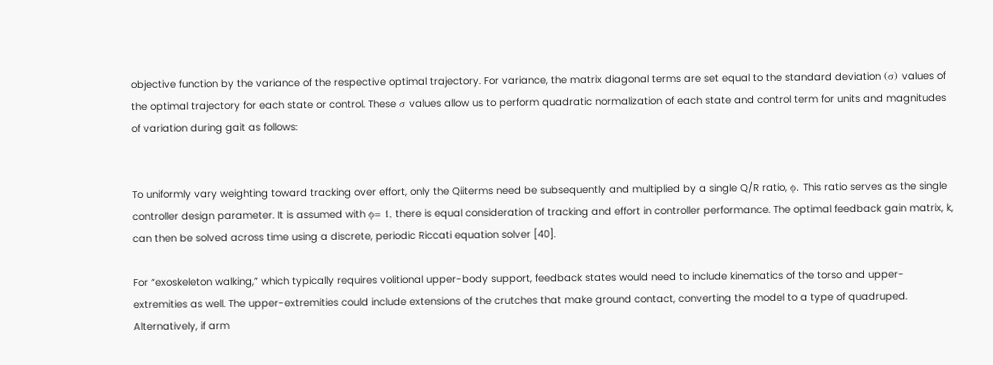objective function by the variance of the respective optimal trajectory. For variance, the matrix diagonal terms are set equal to the standard deviation (σ) values of the optimal trajectory for each state or control. These σ values allow us to perform quadratic normalization of each state and control term for units and magnitudes of variation during gait as follows:


To uniformly vary weighting toward tracking over effort, only the Qiiterms need be subsequently and multiplied by a single Q/R ratio, ϕ. This ratio serves as the single controller design parameter. It is assumed with ϕ= 1, there is equal consideration of tracking and effort in controller performance. The optimal feedback gain matrix, k, can then be solved across time using a discrete, periodic Riccati equation solver [40].

For “exoskeleton walking,” which typically requires volitional upper-body support, feedback states would need to include kinematics of the torso and upper-extremities as well. The upper-extremities could include extensions of the crutches that make ground contact, converting the model to a type of quadruped. Alternatively, if arm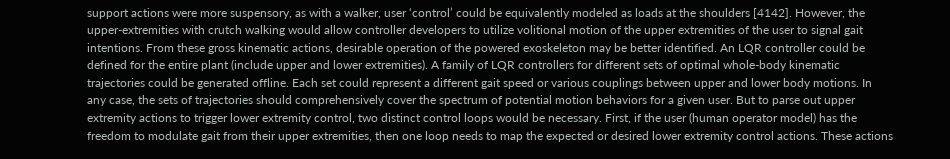support actions were more suspensory, as with a walker, user ‘control’ could be equivalently modeled as loads at the shoulders [4142]. However, the upper-extremities with crutch walking would allow controller developers to utilize volitional motion of the upper extremities of the user to signal gait intentions. From these gross kinematic actions, desirable operation of the powered exoskeleton may be better identified. An LQR controller could be defined for the entire plant (include upper and lower extremities). A family of LQR controllers for different sets of optimal whole-body kinematic trajectories could be generated offline. Each set could represent a different gait speed or various couplings between upper and lower body motions. In any case, the sets of trajectories should comprehensively cover the spectrum of potential motion behaviors for a given user. But to parse out upper extremity actions to trigger lower extremity control, two distinct control loops would be necessary. First, if the user (human operator model) has the freedom to modulate gait from their upper extremities, then one loop needs to map the expected or desired lower extremity control actions. These actions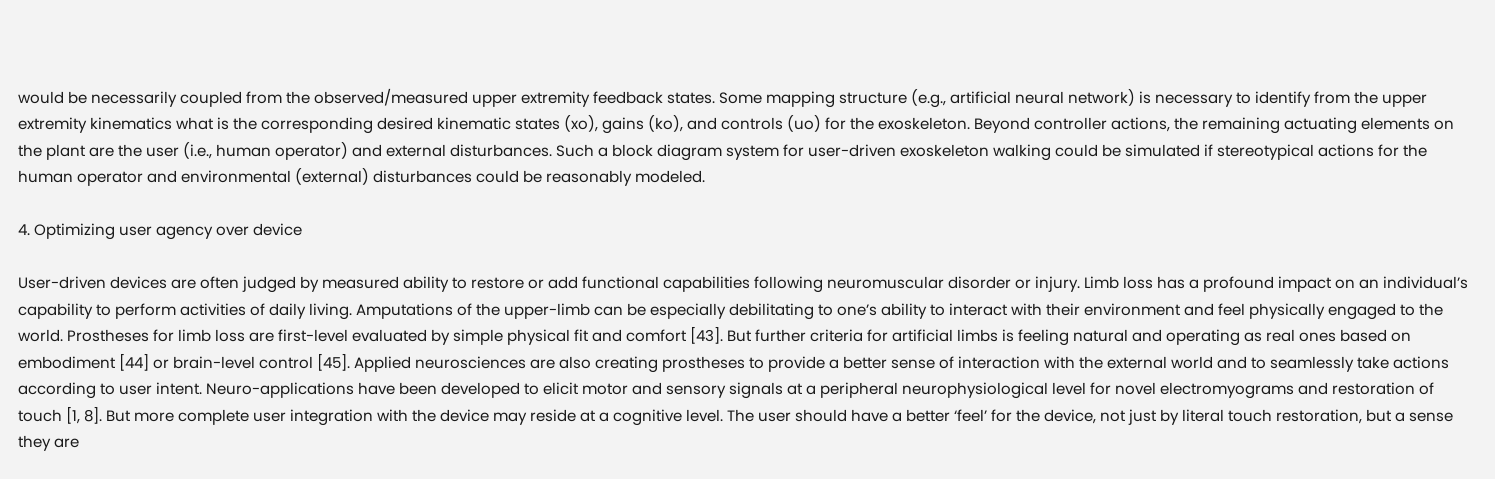would be necessarily coupled from the observed/measured upper extremity feedback states. Some mapping structure (e.g., artificial neural network) is necessary to identify from the upper extremity kinematics what is the corresponding desired kinematic states (xo), gains (ko), and controls (uo) for the exoskeleton. Beyond controller actions, the remaining actuating elements on the plant are the user (i.e., human operator) and external disturbances. Such a block diagram system for user-driven exoskeleton walking could be simulated if stereotypical actions for the human operator and environmental (external) disturbances could be reasonably modeled.

4. Optimizing user agency over device

User-driven devices are often judged by measured ability to restore or add functional capabilities following neuromuscular disorder or injury. Limb loss has a profound impact on an individual’s capability to perform activities of daily living. Amputations of the upper-limb can be especially debilitating to one’s ability to interact with their environment and feel physically engaged to the world. Prostheses for limb loss are first-level evaluated by simple physical fit and comfort [43]. But further criteria for artificial limbs is feeling natural and operating as real ones based on embodiment [44] or brain-level control [45]. Applied neurosciences are also creating prostheses to provide a better sense of interaction with the external world and to seamlessly take actions according to user intent. Neuro-applications have been developed to elicit motor and sensory signals at a peripheral neurophysiological level for novel electromyograms and restoration of touch [1, 8]. But more complete user integration with the device may reside at a cognitive level. The user should have a better ‘feel’ for the device, not just by literal touch restoration, but a sense they are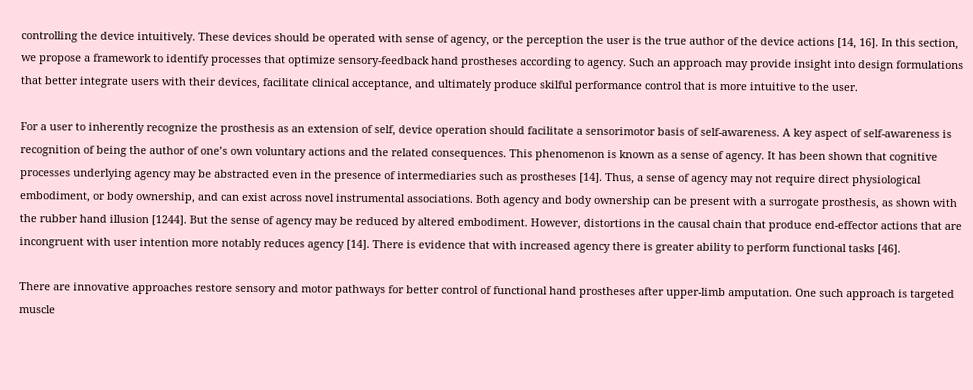controlling the device intuitively. These devices should be operated with sense of agency, or the perception the user is the true author of the device actions [14, 16]. In this section, we propose a framework to identify processes that optimize sensory-feedback hand prostheses according to agency. Such an approach may provide insight into design formulations that better integrate users with their devices, facilitate clinical acceptance, and ultimately produce skilful performance control that is more intuitive to the user.

For a user to inherently recognize the prosthesis as an extension of self, device operation should facilitate a sensorimotor basis of self-awareness. A key aspect of self-awareness is recognition of being the author of one’s own voluntary actions and the related consequences. This phenomenon is known as a sense of agency. It has been shown that cognitive processes underlying agency may be abstracted even in the presence of intermediaries such as prostheses [14]. Thus, a sense of agency may not require direct physiological embodiment, or body ownership, and can exist across novel instrumental associations. Both agency and body ownership can be present with a surrogate prosthesis, as shown with the rubber hand illusion [1244]. But the sense of agency may be reduced by altered embodiment. However, distortions in the causal chain that produce end-effector actions that are incongruent with user intention more notably reduces agency [14]. There is evidence that with increased agency there is greater ability to perform functional tasks [46].

There are innovative approaches restore sensory and motor pathways for better control of functional hand prostheses after upper-limb amputation. One such approach is targeted muscle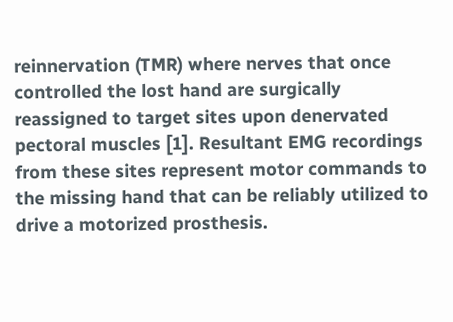reinnervation (TMR) where nerves that once controlled the lost hand are surgically reassigned to target sites upon denervated pectoral muscles [1]. Resultant EMG recordings from these sites represent motor commands to the missing hand that can be reliably utilized to drive a motorized prosthesis.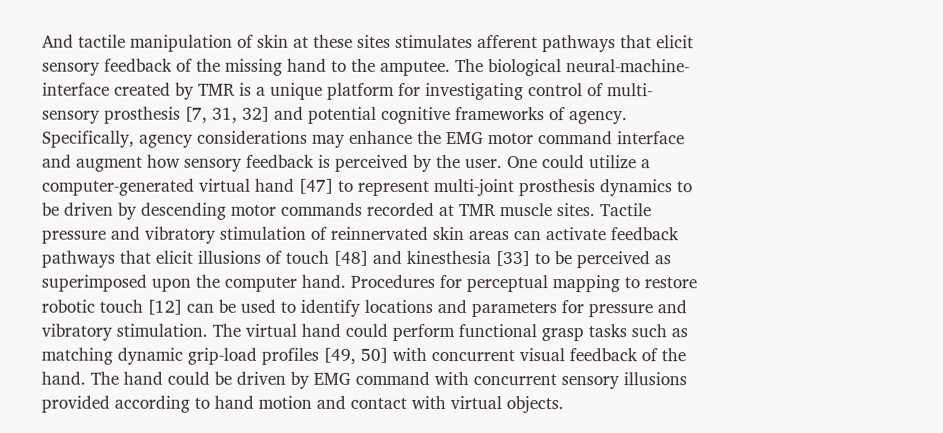And tactile manipulation of skin at these sites stimulates afferent pathways that elicit sensory feedback of the missing hand to the amputee. The biological neural-machine-interface created by TMR is a unique platform for investigating control of multi-sensory prosthesis [7, 31, 32] and potential cognitive frameworks of agency. Specifically, agency considerations may enhance the EMG motor command interface and augment how sensory feedback is perceived by the user. One could utilize a computer-generated virtual hand [47] to represent multi-joint prosthesis dynamics to be driven by descending motor commands recorded at TMR muscle sites. Tactile pressure and vibratory stimulation of reinnervated skin areas can activate feedback pathways that elicit illusions of touch [48] and kinesthesia [33] to be perceived as superimposed upon the computer hand. Procedures for perceptual mapping to restore robotic touch [12] can be used to identify locations and parameters for pressure and vibratory stimulation. The virtual hand could perform functional grasp tasks such as matching dynamic grip-load profiles [49, 50] with concurrent visual feedback of the hand. The hand could be driven by EMG command with concurrent sensory illusions provided according to hand motion and contact with virtual objects.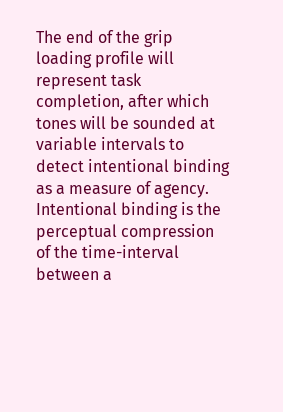The end of the grip loading profile will represent task completion, after which tones will be sounded at variable intervals to detect intentional binding as a measure of agency. Intentional binding is the perceptual compression of the time-interval between a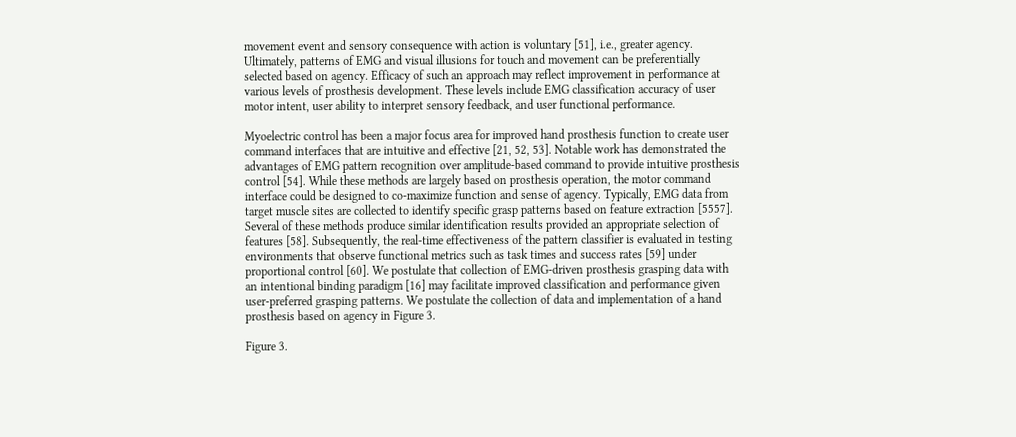movement event and sensory consequence with action is voluntary [51], i.e., greater agency. Ultimately, patterns of EMG and visual illusions for touch and movement can be preferentially selected based on agency. Efficacy of such an approach may reflect improvement in performance at various levels of prosthesis development. These levels include EMG classification accuracy of user motor intent, user ability to interpret sensory feedback, and user functional performance.

Myoelectric control has been a major focus area for improved hand prosthesis function to create user command interfaces that are intuitive and effective [21, 52, 53]. Notable work has demonstrated the advantages of EMG pattern recognition over amplitude-based command to provide intuitive prosthesis control [54]. While these methods are largely based on prosthesis operation, the motor command interface could be designed to co-maximize function and sense of agency. Typically, EMG data from target muscle sites are collected to identify specific grasp patterns based on feature extraction [5557]. Several of these methods produce similar identification results provided an appropriate selection of features [58]. Subsequently, the real-time effectiveness of the pattern classifier is evaluated in testing environments that observe functional metrics such as task times and success rates [59] under proportional control [60]. We postulate that collection of EMG-driven prosthesis grasping data with an intentional binding paradigm [16] may facilitate improved classification and performance given user-preferred grasping patterns. We postulate the collection of data and implementation of a hand prosthesis based on agency in Figure 3.

Figure 3.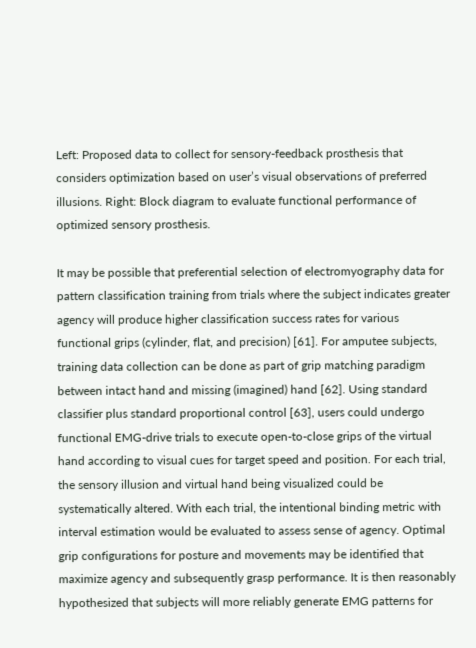Left: Proposed data to collect for sensory-feedback prosthesis that considers optimization based on user’s visual observations of preferred illusions. Right: Block diagram to evaluate functional performance of optimized sensory prosthesis.

It may be possible that preferential selection of electromyography data for pattern classification training from trials where the subject indicates greater agency will produce higher classification success rates for various functional grips (cylinder, flat, and precision) [61]. For amputee subjects, training data collection can be done as part of grip matching paradigm between intact hand and missing (imagined) hand [62]. Using standard classifier plus standard proportional control [63], users could undergo functional EMG-drive trials to execute open-to-close grips of the virtual hand according to visual cues for target speed and position. For each trial, the sensory illusion and virtual hand being visualized could be systematically altered. With each trial, the intentional binding metric with interval estimation would be evaluated to assess sense of agency. Optimal grip configurations for posture and movements may be identified that maximize agency and subsequently grasp performance. It is then reasonably hypothesized that subjects will more reliably generate EMG patterns for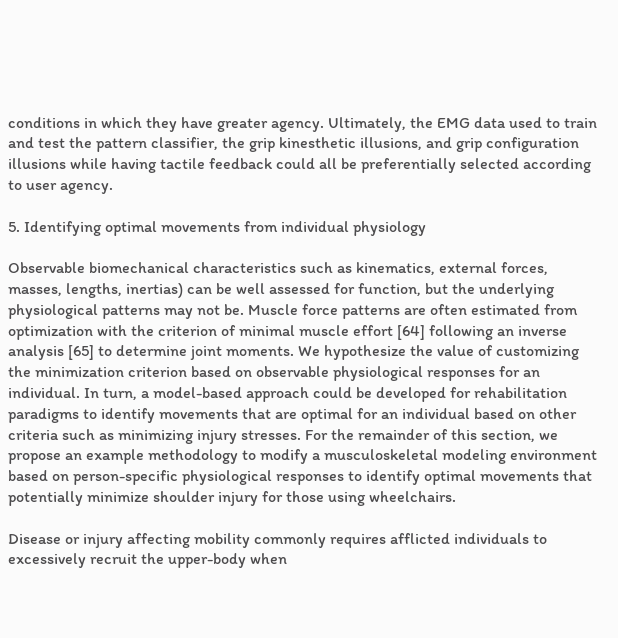conditions in which they have greater agency. Ultimately, the EMG data used to train and test the pattern classifier, the grip kinesthetic illusions, and grip configuration illusions while having tactile feedback could all be preferentially selected according to user agency.

5. Identifying optimal movements from individual physiology

Observable biomechanical characteristics such as kinematics, external forces, masses, lengths, inertias) can be well assessed for function, but the underlying physiological patterns may not be. Muscle force patterns are often estimated from optimization with the criterion of minimal muscle effort [64] following an inverse analysis [65] to determine joint moments. We hypothesize the value of customizing the minimization criterion based on observable physiological responses for an individual. In turn, a model-based approach could be developed for rehabilitation paradigms to identify movements that are optimal for an individual based on other criteria such as minimizing injury stresses. For the remainder of this section, we propose an example methodology to modify a musculoskeletal modeling environment based on person-specific physiological responses to identify optimal movements that potentially minimize shoulder injury for those using wheelchairs.

Disease or injury affecting mobility commonly requires afflicted individuals to excessively recruit the upper-body when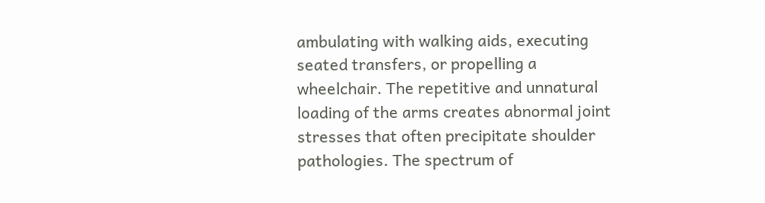ambulating with walking aids, executing seated transfers, or propelling a wheelchair. The repetitive and unnatural loading of the arms creates abnormal joint stresses that often precipitate shoulder pathologies. The spectrum of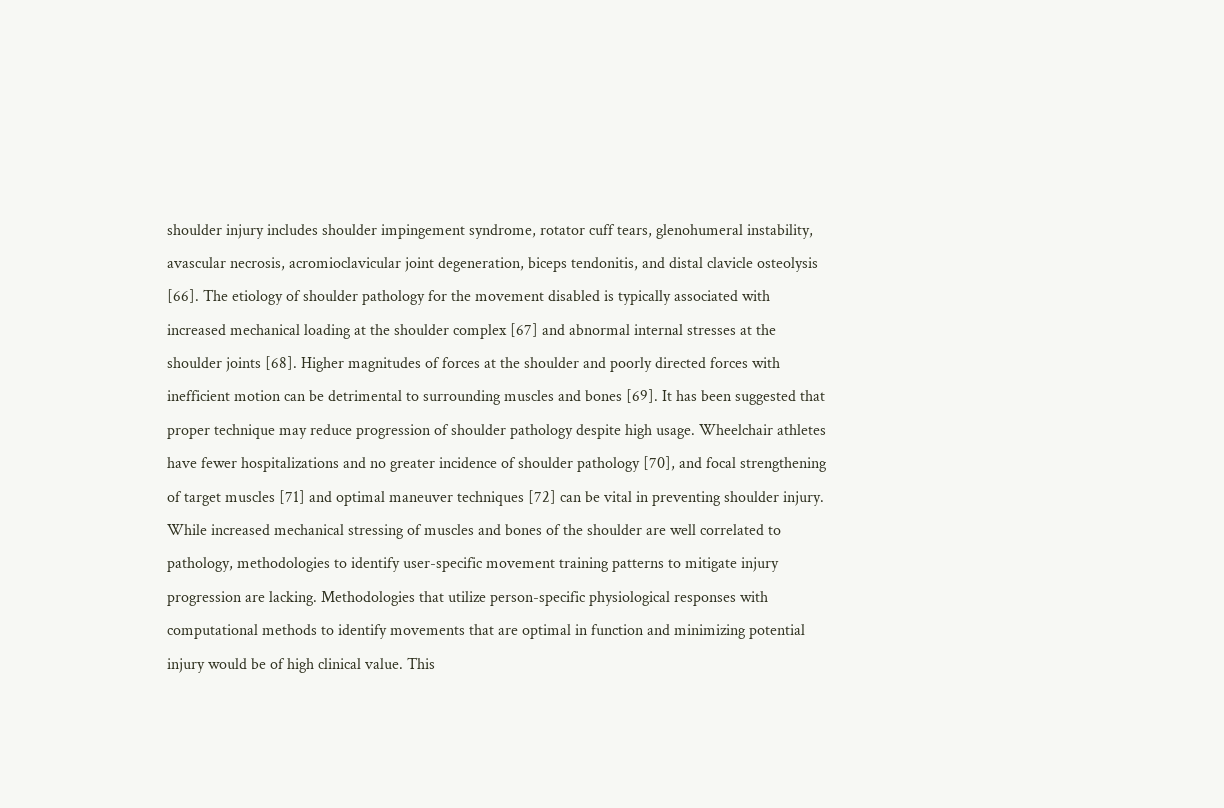shoulder injury includes shoulder impingement syndrome, rotator cuff tears, glenohumeral instability, avascular necrosis, acromioclavicular joint degeneration, biceps tendonitis, and distal clavicle osteolysis [66]. The etiology of shoulder pathology for the movement disabled is typically associated with increased mechanical loading at the shoulder complex [67] and abnormal internal stresses at the shoulder joints [68]. Higher magnitudes of forces at the shoulder and poorly directed forces with inefficient motion can be detrimental to surrounding muscles and bones [69]. It has been suggested that proper technique may reduce progression of shoulder pathology despite high usage. Wheelchair athletes have fewer hospitalizations and no greater incidence of shoulder pathology [70], and focal strengthening of target muscles [71] and optimal maneuver techniques [72] can be vital in preventing shoulder injury. While increased mechanical stressing of muscles and bones of the shoulder are well correlated to pathology, methodologies to identify user-specific movement training patterns to mitigate injury progression are lacking. Methodologies that utilize person-specific physiological responses with computational methods to identify movements that are optimal in function and minimizing potential injury would be of high clinical value. This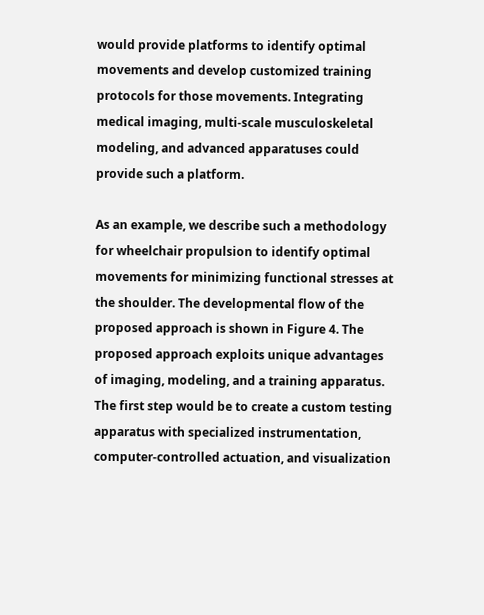would provide platforms to identify optimal movements and develop customized training protocols for those movements. Integrating medical imaging, multi-scale musculoskeletal modeling, and advanced apparatuses could provide such a platform.

As an example, we describe such a methodology for wheelchair propulsion to identify optimal movements for minimizing functional stresses at the shoulder. The developmental flow of the proposed approach is shown in Figure 4. The proposed approach exploits unique advantages of imaging, modeling, and a training apparatus. The first step would be to create a custom testing apparatus with specialized instrumentation, computer-controlled actuation, and visualization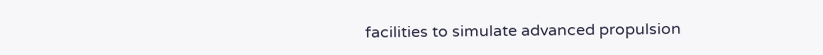facilities to simulate advanced propulsion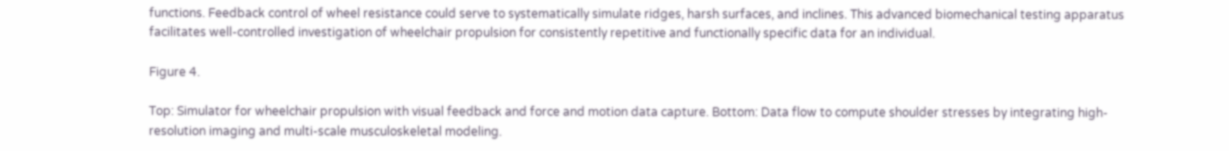functions. Feedback control of wheel resistance could serve to systematically simulate ridges, harsh surfaces, and inclines. This advanced biomechanical testing apparatus facilitates well-controlled investigation of wheelchair propulsion for consistently repetitive and functionally specific data for an individual.

Figure 4.

Top: Simulator for wheelchair propulsion with visual feedback and force and motion data capture. Bottom: Data flow to compute shoulder stresses by integrating high-resolution imaging and multi-scale musculoskeletal modeling.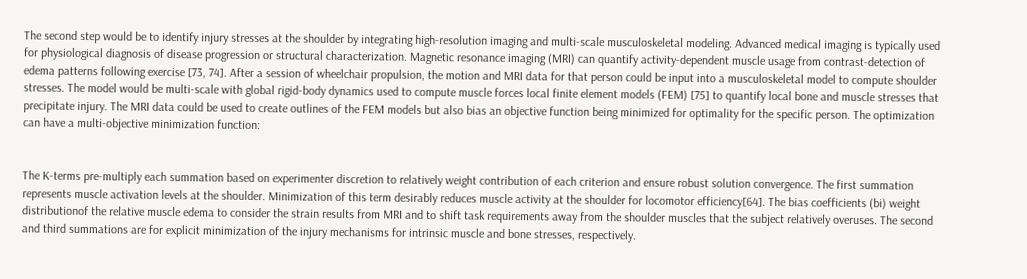The second step would be to identify injury stresses at the shoulder by integrating high-resolution imaging and multi-scale musculoskeletal modeling. Advanced medical imaging is typically used for physiological diagnosis of disease progression or structural characterization. Magnetic resonance imaging (MRI) can quantify activity-dependent muscle usage from contrast-detection of edema patterns following exercise [73, 74]. After a session of wheelchair propulsion, the motion and MRI data for that person could be input into a musculoskeletal model to compute shoulder stresses. The model would be multi-scale with global rigid-body dynamics used to compute muscle forces local finite element models (FEM) [75] to quantify local bone and muscle stresses that precipitate injury. The MRI data could be used to create outlines of the FEM models but also bias an objective function being minimized for optimality for the specific person. The optimization can have a multi-objective minimization function:


The K-terms pre-multiply each summation based on experimenter discretion to relatively weight contribution of each criterion and ensure robust solution convergence. The first summation represents muscle activation levels at the shoulder. Minimization of this term desirably reduces muscle activity at the shoulder for locomotor efficiency[64]. The bias coefficients (bi) weight distributionof the relative muscle edema to consider the strain results from MRI and to shift task requirements away from the shoulder muscles that the subject relatively overuses. The second and third summations are for explicit minimization of the injury mechanisms for intrinsic muscle and bone stresses, respectively.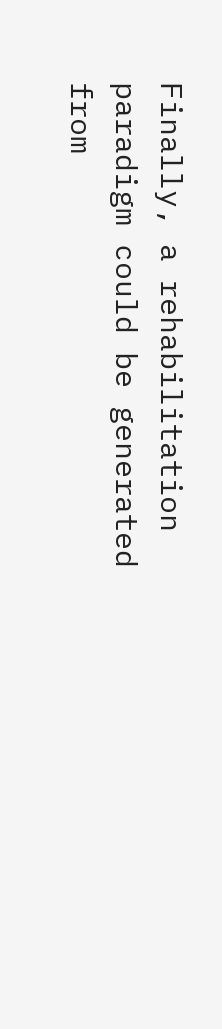Finally, a rehabilitation paradigm could be generated from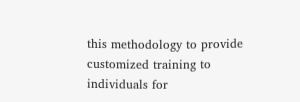this methodology to provide customized training to individuals for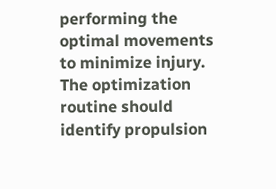performing the optimal movements to minimize injury. The optimization routine should identify propulsion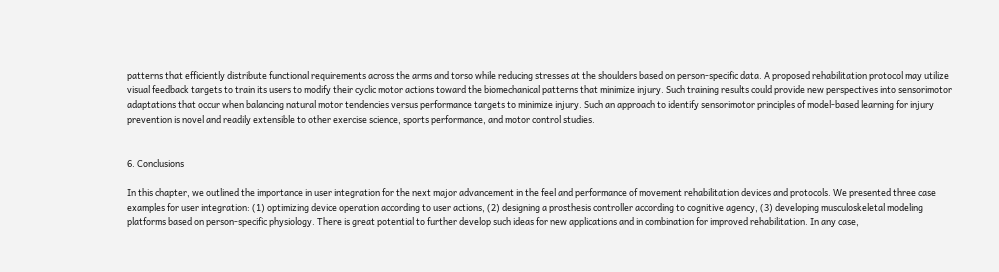patterns that efficiently distribute functional requirements across the arms and torso while reducing stresses at the shoulders based on person-specific data. A proposed rehabilitation protocol may utilize visual feedback targets to train its users to modify their cyclic motor actions toward the biomechanical patterns that minimize injury. Such training results could provide new perspectives into sensorimotor adaptations that occur when balancing natural motor tendencies versus performance targets to minimize injury. Such an approach to identify sensorimotor principles of model-based learning for injury prevention is novel and readily extensible to other exercise science, sports performance, and motor control studies.


6. Conclusions

In this chapter, we outlined the importance in user integration for the next major advancement in the feel and performance of movement rehabilitation devices and protocols. We presented three case examples for user integration: (1) optimizing device operation according to user actions, (2) designing a prosthesis controller according to cognitive agency, (3) developing musculoskeletal modeling platforms based on person-specific physiology. There is great potential to further develop such ideas for new applications and in combination for improved rehabilitation. In any case,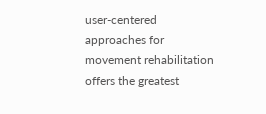user-centered approaches for movement rehabilitation offers the greatest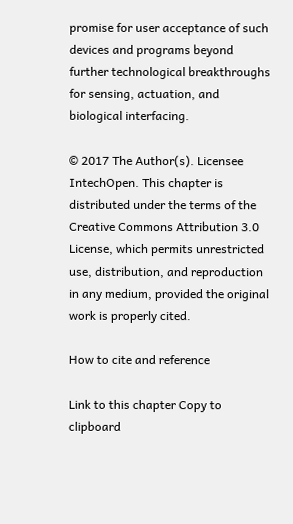promise for user acceptance of such devices and programs beyond further technological breakthroughs for sensing, actuation, and biological interfacing.

© 2017 The Author(s). Licensee IntechOpen. This chapter is distributed under the terms of the Creative Commons Attribution 3.0 License, which permits unrestricted use, distribution, and reproduction in any medium, provided the original work is properly cited.

How to cite and reference

Link to this chapter Copy to clipboard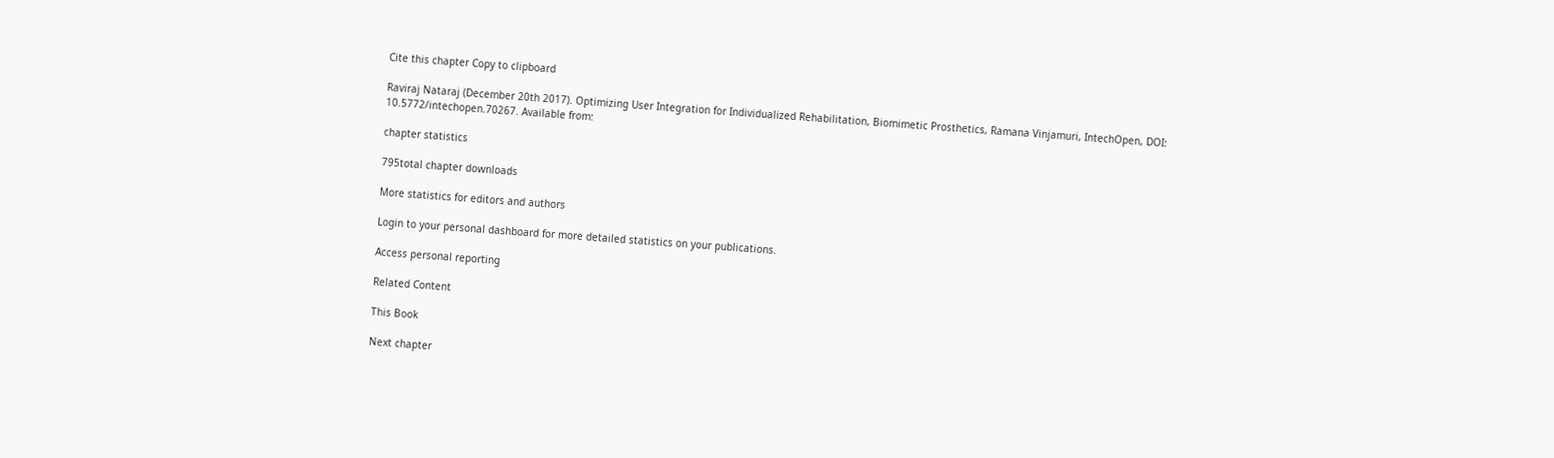Cite this chapter Copy to clipboard

Raviraj Nataraj (December 20th 2017). Optimizing User Integration for Individualized Rehabilitation, Biomimetic Prosthetics, Ramana Vinjamuri, IntechOpen, DOI: 10.5772/intechopen.70267. Available from:

chapter statistics

795total chapter downloads

More statistics for editors and authors

Login to your personal dashboard for more detailed statistics on your publications.

Access personal reporting

Related Content

This Book

Next chapter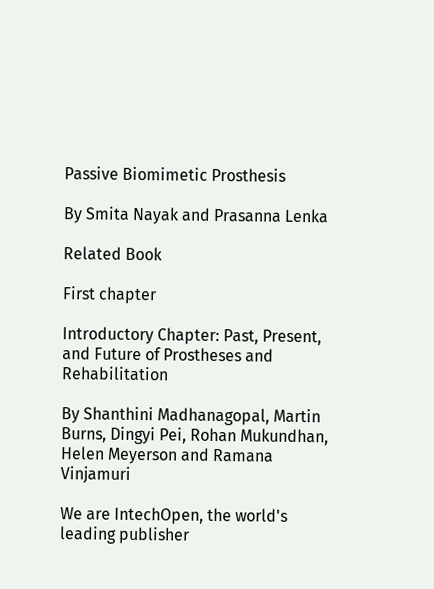Passive Biomimetic Prosthesis

By Smita Nayak and Prasanna Lenka

Related Book

First chapter

Introductory Chapter: Past, Present, and Future of Prostheses and Rehabilitation

By Shanthini Madhanagopal, Martin Burns, Dingyi Pei, Rohan Mukundhan, Helen Meyerson and Ramana Vinjamuri

We are IntechOpen, the world's leading publisher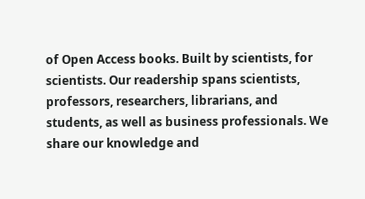of Open Access books. Built by scientists, for scientists. Our readership spans scientists, professors, researchers, librarians, and students, as well as business professionals. We share our knowledge and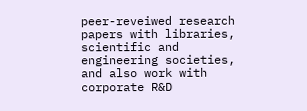peer-reveiwed research papers with libraries, scientific and engineering societies, and also work with corporate R&D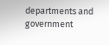departments and government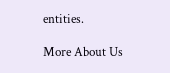entities.

More About Us